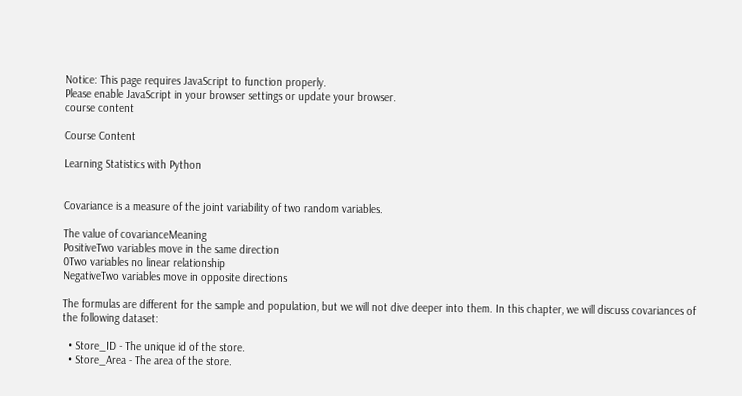Notice: This page requires JavaScript to function properly.
Please enable JavaScript in your browser settings or update your browser.
course content

Course Content

Learning Statistics with Python


Covariance is a measure of the joint variability of two random variables.

The value of covarianceMeaning
PositiveTwo variables move in the same direction
0Two variables no linear relationship
NegativeTwo variables move in opposite directions

The formulas are different for the sample and population, but we will not dive deeper into them. In this chapter, we will discuss covariances of the following dataset:

  • Store_ID - The unique id of the store.
  • Store_Area - The area of the store.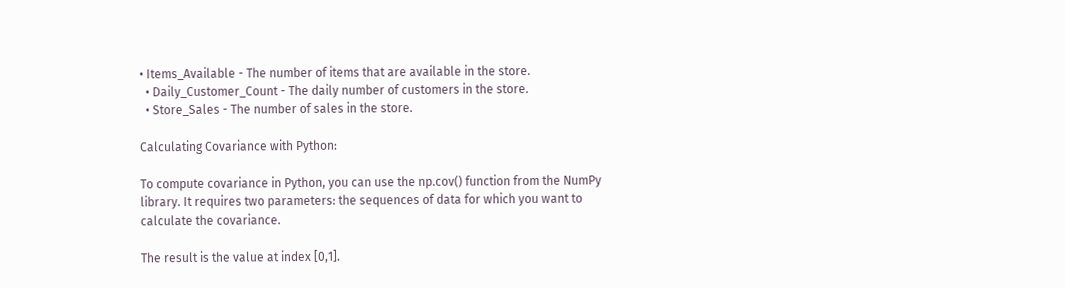• Items_Available - The number of items that are available in the store.
  • Daily_Customer_Count - The daily number of customers in the store.
  • Store_Sales - The number of sales in the store.

Calculating Covariance with Python:

To compute covariance in Python, you can use the np.cov() function from the NumPy library. It requires two parameters: the sequences of data for which you want to calculate the covariance.

The result is the value at index [0,1].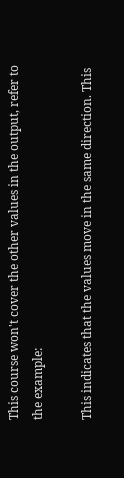This course won't cover the other values in the output, refer to the example:

This indicates that the values move in the same direction. This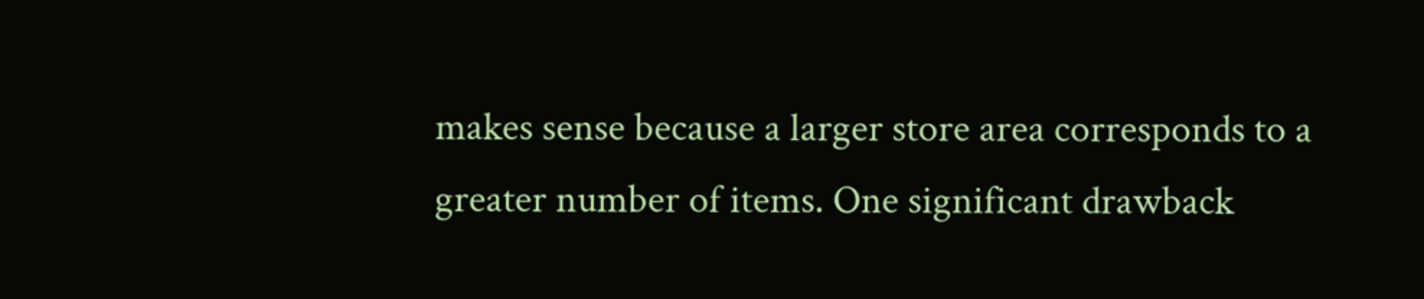makes sense because a larger store area corresponds to a greater number of items. One significant drawback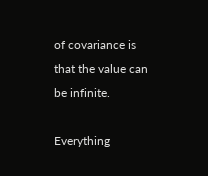of covariance is that the value can be infinite.

Everything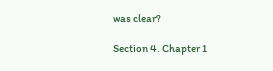was clear?

Section 4. Chapter 1